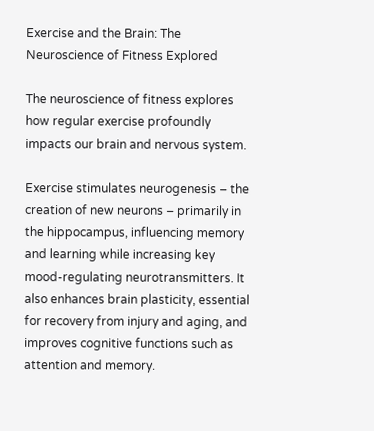Exercise and the Brain: The Neuroscience of Fitness Explored

The neuroscience of fitness explores how regular exercise profoundly impacts our brain and nervous system.

Exercise stimulates neurogenesis – the creation of new neurons – primarily in the hippocampus, influencing memory and learning while increasing key mood-regulating neurotransmitters. It also enhances brain plasticity, essential for recovery from injury and aging, and improves cognitive functions such as attention and memory.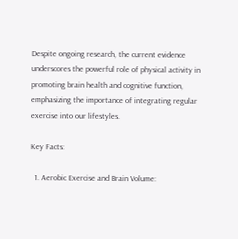Despite ongoing research, the current evidence underscores the powerful role of physical activity in promoting brain health and cognitive function, emphasizing the importance of integrating regular exercise into our lifestyles.

Key Facts:

  1. Aerobic Exercise and Brain Volume: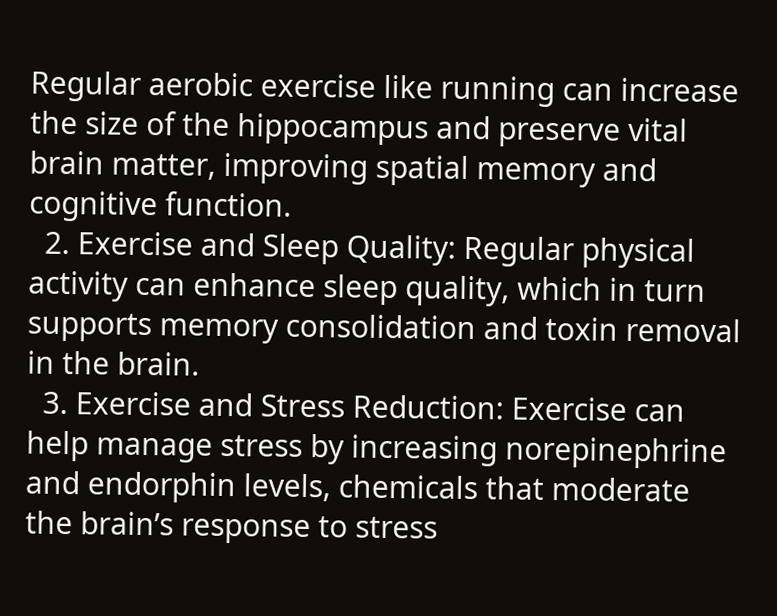Regular aerobic exercise like running can increase the size of the hippocampus and preserve vital brain matter, improving spatial memory and cognitive function.
  2. Exercise and Sleep Quality: Regular physical activity can enhance sleep quality, which in turn supports memory consolidation and toxin removal in the brain.
  3. Exercise and Stress Reduction: Exercise can help manage stress by increasing norepinephrine and endorphin levels, chemicals that moderate the brain’s response to stress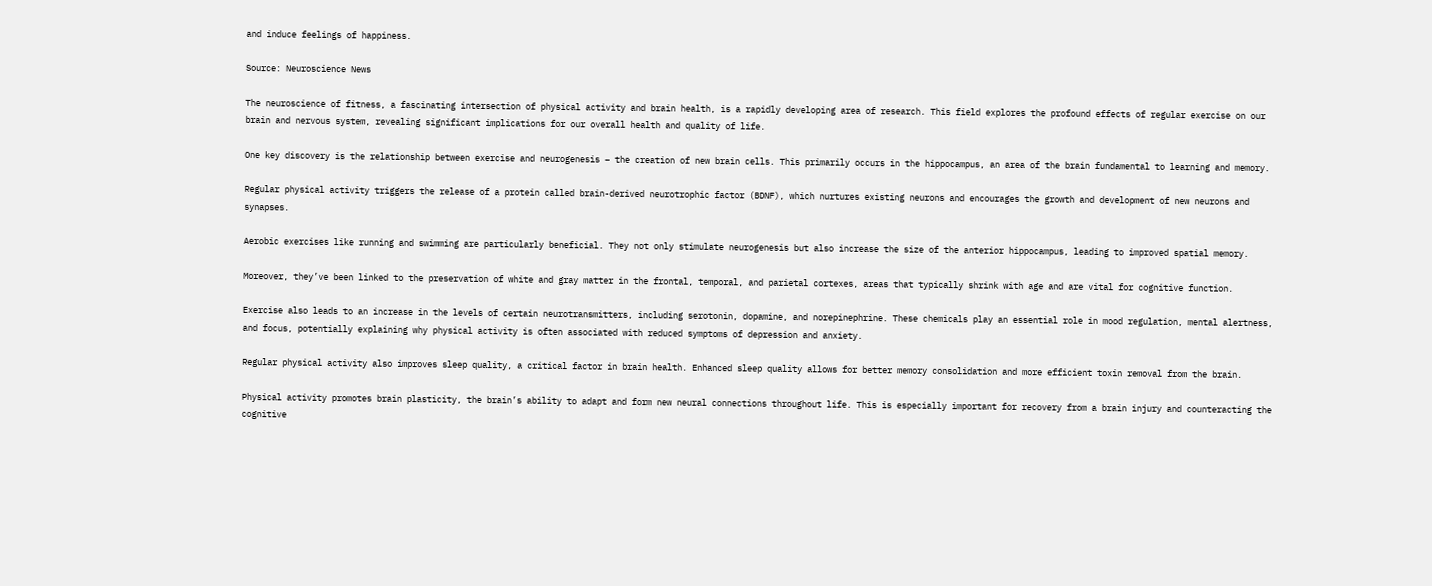and induce feelings of happiness.

Source: Neuroscience News

The neuroscience of fitness, a fascinating intersection of physical activity and brain health, is a rapidly developing area of research. This field explores the profound effects of regular exercise on our brain and nervous system, revealing significant implications for our overall health and quality of life.

One key discovery is the relationship between exercise and neurogenesis – the creation of new brain cells. This primarily occurs in the hippocampus, an area of the brain fundamental to learning and memory.

Regular physical activity triggers the release of a protein called brain-derived neurotrophic factor (BDNF), which nurtures existing neurons and encourages the growth and development of new neurons and synapses.

Aerobic exercises like running and swimming are particularly beneficial. They not only stimulate neurogenesis but also increase the size of the anterior hippocampus, leading to improved spatial memory.

Moreover, they’ve been linked to the preservation of white and gray matter in the frontal, temporal, and parietal cortexes, areas that typically shrink with age and are vital for cognitive function.

Exercise also leads to an increase in the levels of certain neurotransmitters, including serotonin, dopamine, and norepinephrine. These chemicals play an essential role in mood regulation, mental alertness, and focus, potentially explaining why physical activity is often associated with reduced symptoms of depression and anxiety.

Regular physical activity also improves sleep quality, a critical factor in brain health. Enhanced sleep quality allows for better memory consolidation and more efficient toxin removal from the brain.

Physical activity promotes brain plasticity, the brain’s ability to adapt and form new neural connections throughout life. This is especially important for recovery from a brain injury and counteracting the cognitive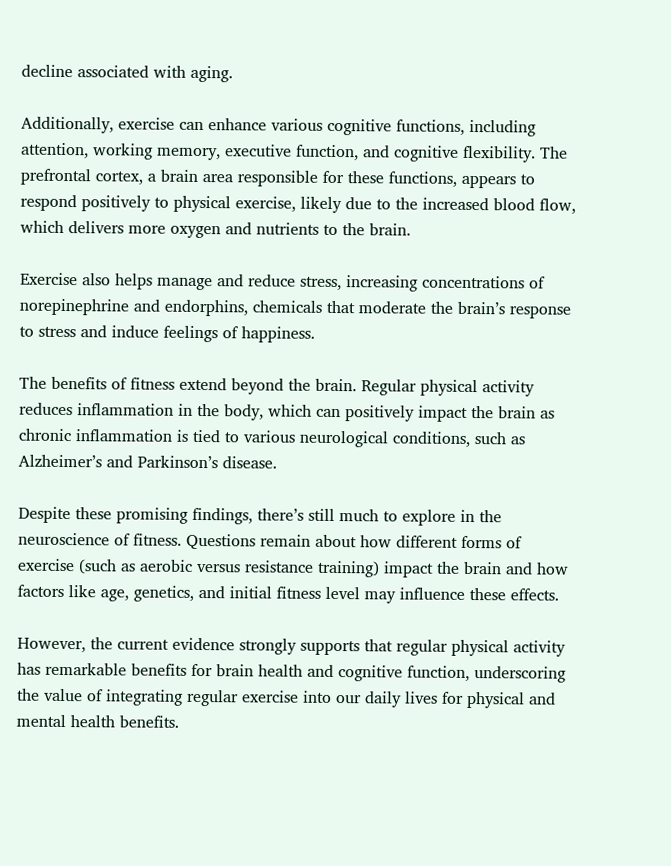decline associated with aging.

Additionally, exercise can enhance various cognitive functions, including attention, working memory, executive function, and cognitive flexibility. The prefrontal cortex, a brain area responsible for these functions, appears to respond positively to physical exercise, likely due to the increased blood flow, which delivers more oxygen and nutrients to the brain.

Exercise also helps manage and reduce stress, increasing concentrations of norepinephrine and endorphins, chemicals that moderate the brain’s response to stress and induce feelings of happiness.

The benefits of fitness extend beyond the brain. Regular physical activity reduces inflammation in the body, which can positively impact the brain as chronic inflammation is tied to various neurological conditions, such as Alzheimer’s and Parkinson’s disease.

Despite these promising findings, there’s still much to explore in the neuroscience of fitness. Questions remain about how different forms of exercise (such as aerobic versus resistance training) impact the brain and how factors like age, genetics, and initial fitness level may influence these effects.

However, the current evidence strongly supports that regular physical activity has remarkable benefits for brain health and cognitive function, underscoring the value of integrating regular exercise into our daily lives for physical and mental health benefits.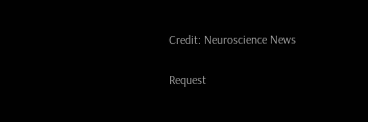Credit: Neuroscience News

Request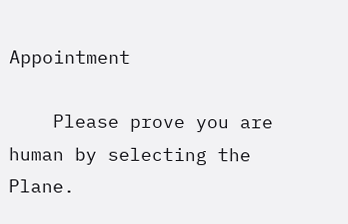Appointment

    Please prove you are human by selecting the Plane.